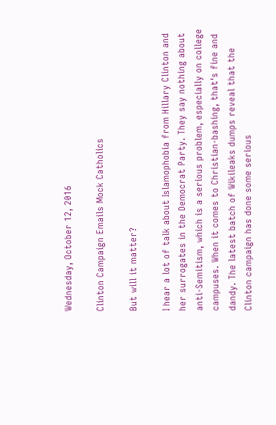Wednesday, October 12, 2016

Clinton Campaign Emails Mock Catholics

But will it matter?

I hear a lot of talk about Islamophobia from Hillary Clinton and her surrogates in the Democrat Party. They say nothing about anti-Semitism, which is a serious problem, especially on college campuses. When it comes to Christian-bashing, that's fine and dandy. The latest batch of Wikileaks dumps reveal that the Clinton campaign has done some serious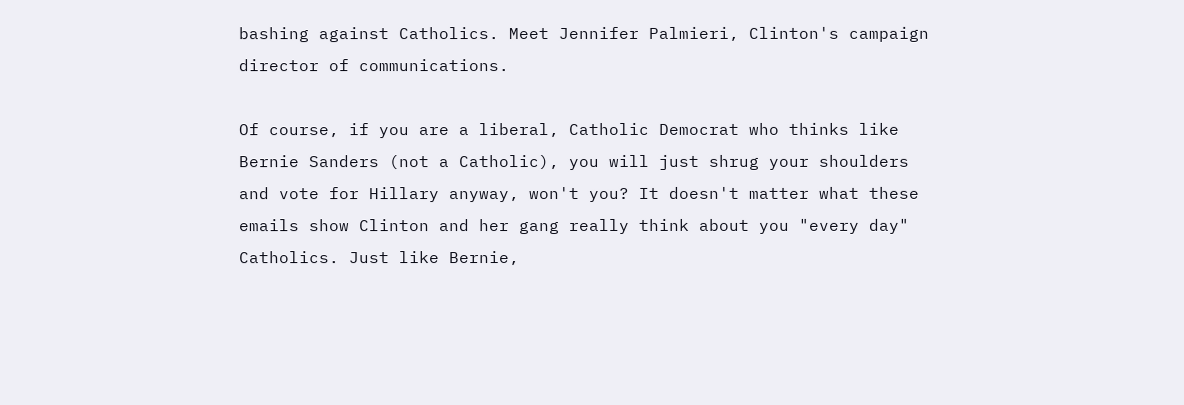bashing against Catholics. Meet Jennifer Palmieri, Clinton's campaign director of communications.

Of course, if you are a liberal, Catholic Democrat who thinks like Bernie Sanders (not a Catholic), you will just shrug your shoulders and vote for Hillary anyway, won't you? It doesn't matter what these emails show Clinton and her gang really think about you "every day" Catholics. Just like Bernie,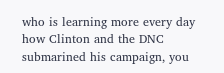who is learning more every day how Clinton and the DNC submarined his campaign, you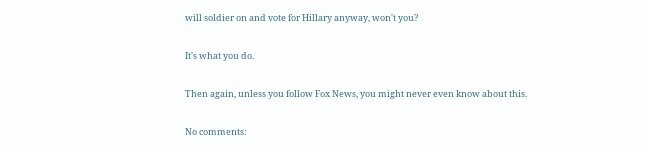will soldier on and vote for Hillary anyway, won't you?

It's what you do.

Then again, unless you follow Fox News, you might never even know about this.

No comments: